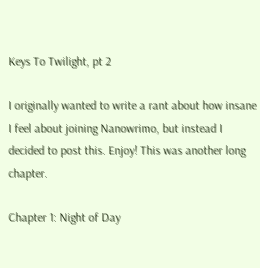Keys To Twilight, pt 2

I originally wanted to write a rant about how insane I feel about joining Nanowrimo, but instead I decided to post this. Enjoy! This was another long chapter.

Chapter 1: Night of Day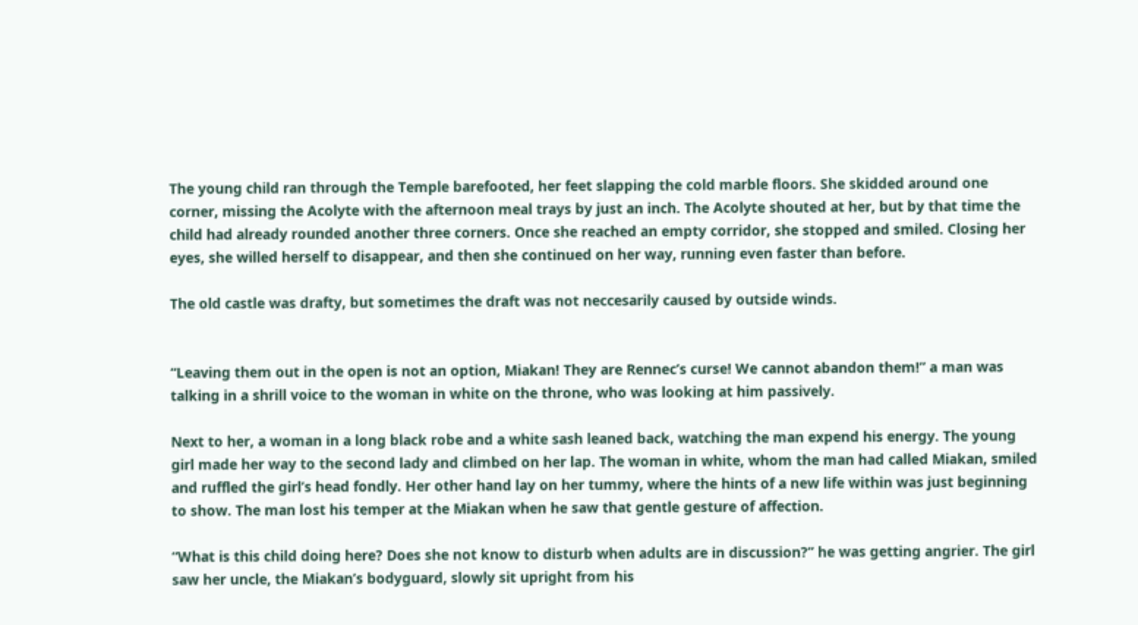The young child ran through the Temple barefooted, her feet slapping the cold marble floors. She skidded around one corner, missing the Acolyte with the afternoon meal trays by just an inch. The Acolyte shouted at her, but by that time the child had already rounded another three corners. Once she reached an empty corridor, she stopped and smiled. Closing her eyes, she willed herself to disappear, and then she continued on her way, running even faster than before.

The old castle was drafty, but sometimes the draft was not neccesarily caused by outside winds.


“Leaving them out in the open is not an option, Miakan! They are Rennec’s curse! We cannot abandon them!” a man was talking in a shrill voice to the woman in white on the throne, who was looking at him passively.

Next to her, a woman in a long black robe and a white sash leaned back, watching the man expend his energy. The young girl made her way to the second lady and climbed on her lap. The woman in white, whom the man had called Miakan, smiled and ruffled the girl’s head fondly. Her other hand lay on her tummy, where the hints of a new life within was just beginning to show. The man lost his temper at the Miakan when he saw that gentle gesture of affection.

“What is this child doing here? Does she not know to disturb when adults are in discussion?” he was getting angrier. The girl saw her uncle, the Miakan’s bodyguard, slowly sit upright from his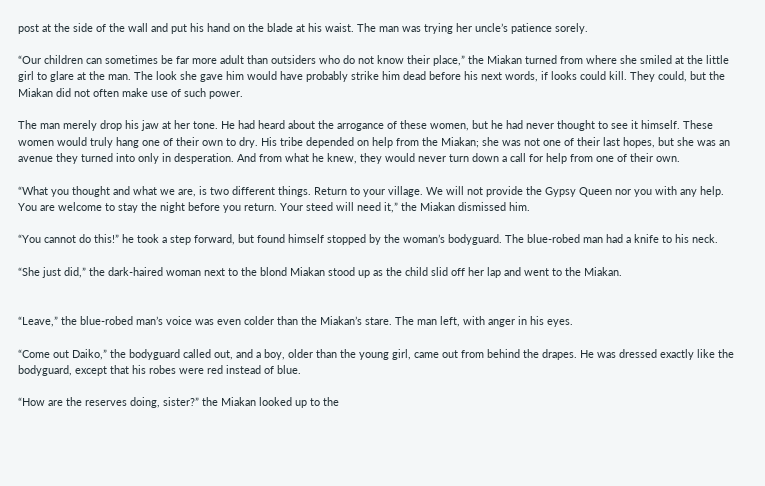post at the side of the wall and put his hand on the blade at his waist. The man was trying her uncle’s patience sorely.

“Our children can sometimes be far more adult than outsiders who do not know their place,” the Miakan turned from where she smiled at the little girl to glare at the man. The look she gave him would have probably strike him dead before his next words, if looks could kill. They could, but the Miakan did not often make use of such power.

The man merely drop his jaw at her tone. He had heard about the arrogance of these women, but he had never thought to see it himself. These women would truly hang one of their own to dry. His tribe depended on help from the Miakan; she was not one of their last hopes, but she was an avenue they turned into only in desperation. And from what he knew, they would never turn down a call for help from one of their own.

“What you thought and what we are, is two different things. Return to your village. We will not provide the Gypsy Queen nor you with any help. You are welcome to stay the night before you return. Your steed will need it,” the Miakan dismissed him.

“You cannot do this!” he took a step forward, but found himself stopped by the woman’s bodyguard. The blue-robed man had a knife to his neck.

“She just did,” the dark-haired woman next to the blond Miakan stood up as the child slid off her lap and went to the Miakan.


“Leave,” the blue-robed man’s voice was even colder than the Miakan’s stare. The man left, with anger in his eyes.

“Come out Daiko,” the bodyguard called out, and a boy, older than the young girl, came out from behind the drapes. He was dressed exactly like the bodyguard, except that his robes were red instead of blue.

“How are the reserves doing, sister?” the Miakan looked up to the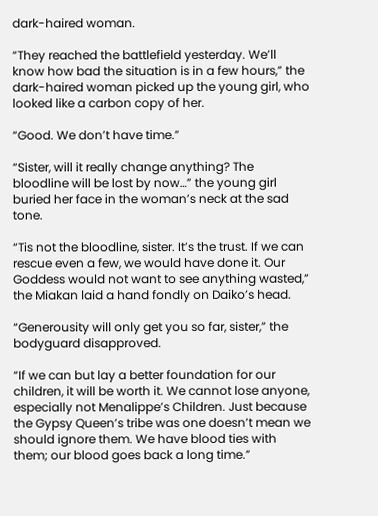dark-haired woman.

“They reached the battlefield yesterday. We’ll know how bad the situation is in a few hours,” the dark-haired woman picked up the young girl, who looked like a carbon copy of her.

“Good. We don’t have time.”

“Sister, will it really change anything? The bloodline will be lost by now…” the young girl buried her face in the woman’s neck at the sad tone.

“Tis not the bloodline, sister. It’s the trust. If we can rescue even a few, we would have done it. Our Goddess would not want to see anything wasted,” the Miakan laid a hand fondly on Daiko’s head.

“Generousity will only get you so far, sister,” the bodyguard disapproved.

“If we can but lay a better foundation for our children, it will be worth it. We cannot lose anyone, especially not Menalippe’s Children. Just because the Gypsy Queen’s tribe was one doesn’t mean we should ignore them. We have blood ties with them; our blood goes back a long time.”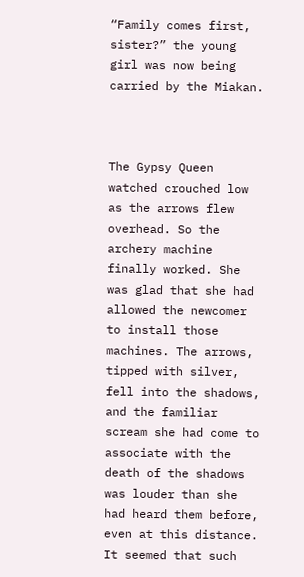“Family comes first, sister?” the young girl was now being carried by the Miakan.



The Gypsy Queen watched crouched low as the arrows flew overhead. So the archery machine finally worked. She was glad that she had allowed the newcomer to install those machines. The arrows, tipped with silver, fell into the shadows, and the familiar scream she had come to associate with the death of the shadows was louder than she had heard them before, even at this distance. It seemed that such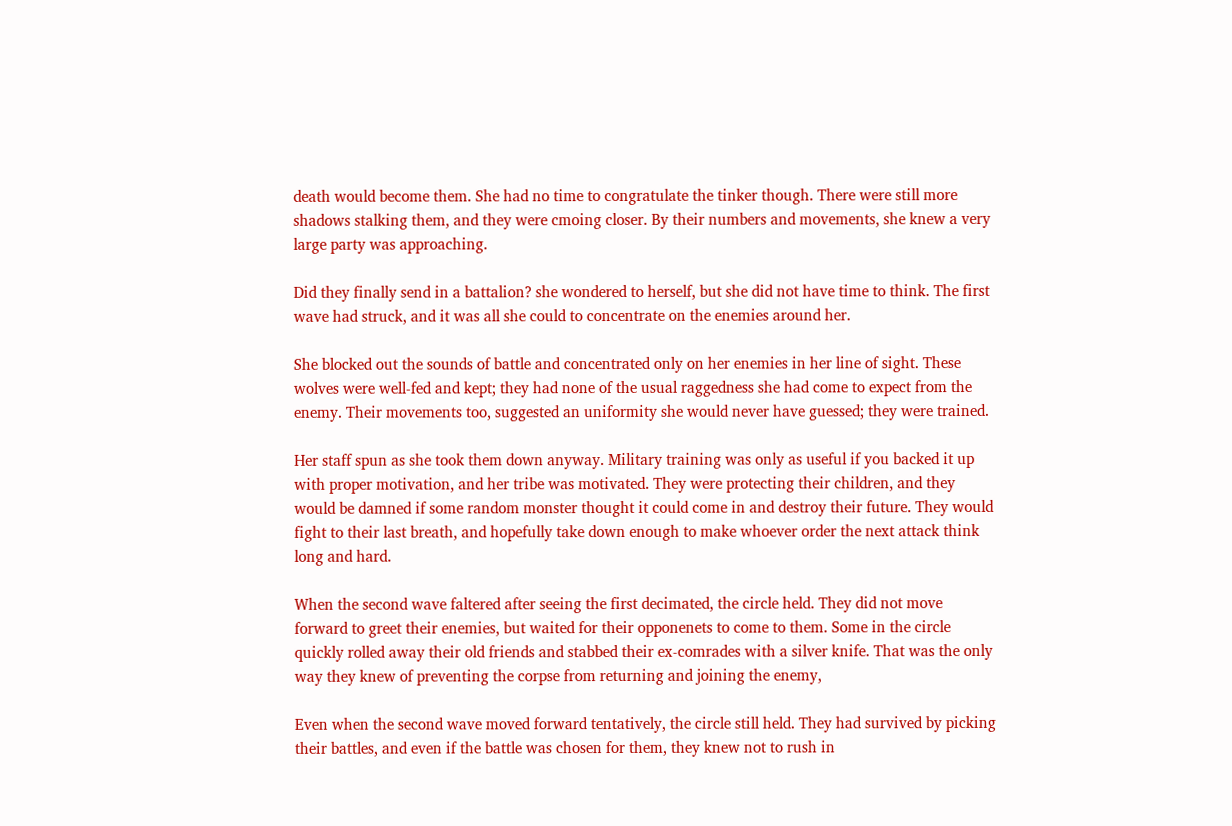death would become them. She had no time to congratulate the tinker though. There were still more shadows stalking them, and they were cmoing closer. By their numbers and movements, she knew a very large party was approaching.

Did they finally send in a battalion? she wondered to herself, but she did not have time to think. The first wave had struck, and it was all she could to concentrate on the enemies around her.

She blocked out the sounds of battle and concentrated only on her enemies in her line of sight. These wolves were well-fed and kept; they had none of the usual raggedness she had come to expect from the enemy. Their movements too, suggested an uniformity she would never have guessed; they were trained.

Her staff spun as she took them down anyway. Military training was only as useful if you backed it up with proper motivation, and her tribe was motivated. They were protecting their children, and they would be damned if some random monster thought it could come in and destroy their future. They would fight to their last breath, and hopefully take down enough to make whoever order the next attack think long and hard.

When the second wave faltered after seeing the first decimated, the circle held. They did not move forward to greet their enemies, but waited for their opponenets to come to them. Some in the circle quickly rolled away their old friends and stabbed their ex-comrades with a silver knife. That was the only way they knew of preventing the corpse from returning and joining the enemy,

Even when the second wave moved forward tentatively, the circle still held. They had survived by picking their battles, and even if the battle was chosen for them, they knew not to rush in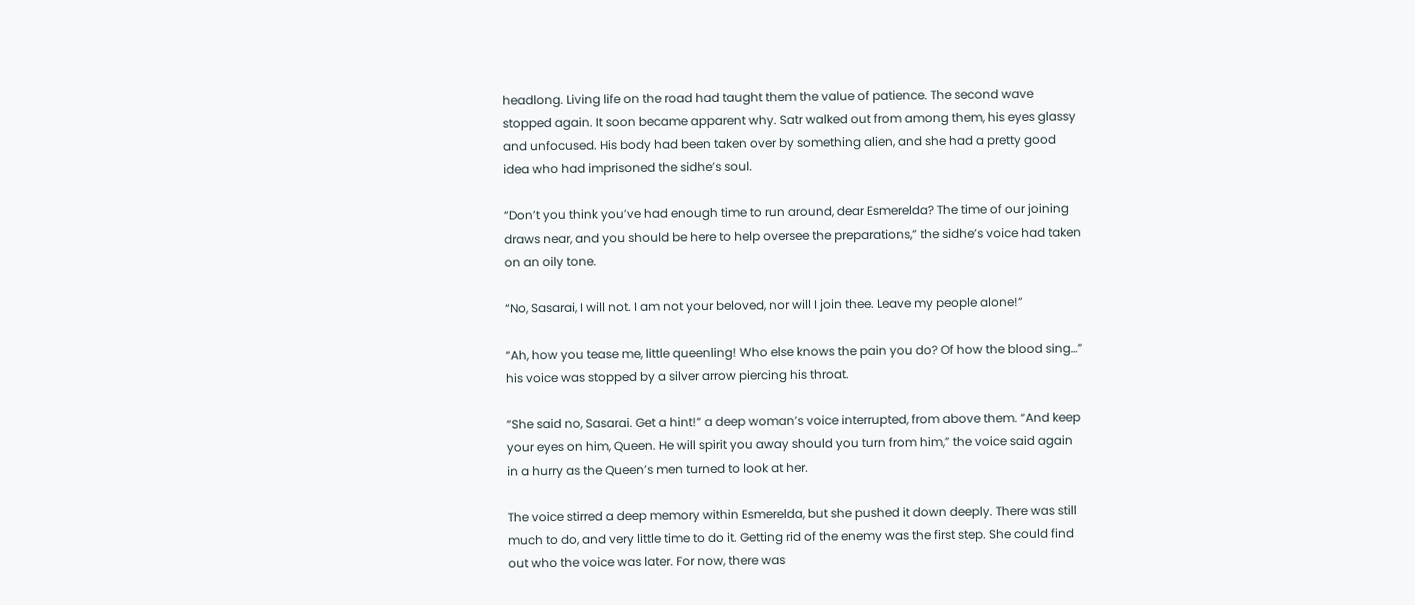headlong. Living life on the road had taught them the value of patience. The second wave stopped again. It soon became apparent why. Satr walked out from among them, his eyes glassy and unfocused. His body had been taken over by something alien, and she had a pretty good idea who had imprisoned the sidhe’s soul.

“Don’t you think you’ve had enough time to run around, dear Esmerelda? The time of our joining draws near, and you should be here to help oversee the preparations,” the sidhe’s voice had taken on an oily tone.

“No, Sasarai, I will not. I am not your beloved, nor will I join thee. Leave my people alone!”

“Ah, how you tease me, little queenling! Who else knows the pain you do? Of how the blood sing…” his voice was stopped by a silver arrow piercing his throat.

“She said no, Sasarai. Get a hint!” a deep woman’s voice interrupted, from above them. “And keep your eyes on him, Queen. He will spirit you away should you turn from him,” the voice said again in a hurry as the Queen’s men turned to look at her.

The voice stirred a deep memory within Esmerelda, but she pushed it down deeply. There was still much to do, and very little time to do it. Getting rid of the enemy was the first step. She could find out who the voice was later. For now, there was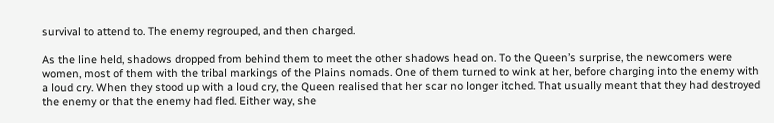survival to attend to. The enemy regrouped, and then charged.

As the line held, shadows dropped from behind them to meet the other shadows head on. To the Queen’s surprise, the newcomers were women, most of them with the tribal markings of the Plains nomads. One of them turned to wink at her, before charging into the enemy with a loud cry. When they stood up with a loud cry, the Queen realised that her scar no longer itched. That usually meant that they had destroyed the enemy or that the enemy had fled. Either way, she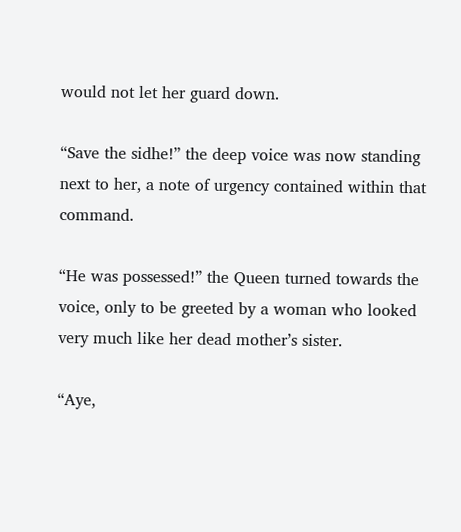would not let her guard down.

“Save the sidhe!” the deep voice was now standing next to her, a note of urgency contained within that command.

“He was possessed!” the Queen turned towards the voice, only to be greeted by a woman who looked very much like her dead mother’s sister.

“Aye,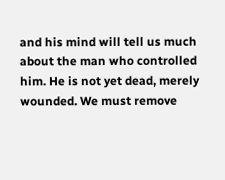and his mind will tell us much about the man who controlled him. He is not yet dead, merely wounded. We must remove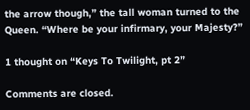the arrow though,” the tall woman turned to the Queen. “Where be your infirmary, your Majesty?”

1 thought on “Keys To Twilight, pt 2”

Comments are closed.